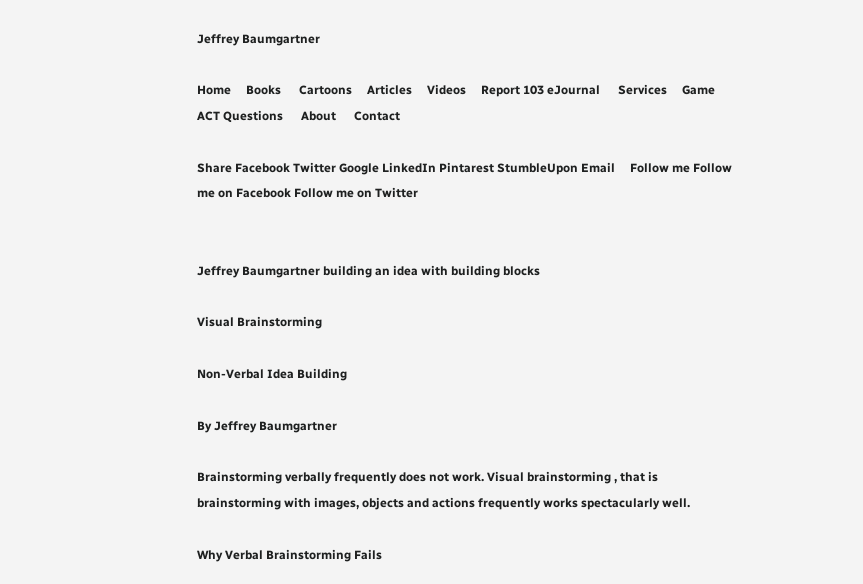Jeffrey Baumgartner

Home     Books      Cartoons     Articles     Videos     Report 103 eJournal      Services     Game     ACT Questions      About      Contact

Share Facebook Twitter Google LinkedIn Pintarest StumbleUpon Email     Follow me Follow me on Facebook Follow me on Twitter


Jeffrey Baumgartner building an idea with building blocks

Visual Brainstorming

Non-Verbal Idea Building

By Jeffrey Baumgartner

Brainstorming verbally frequently does not work. Visual brainstorming , that is brainstorming with images, objects and actions frequently works spectacularly well.

Why Verbal Brainstorming Fails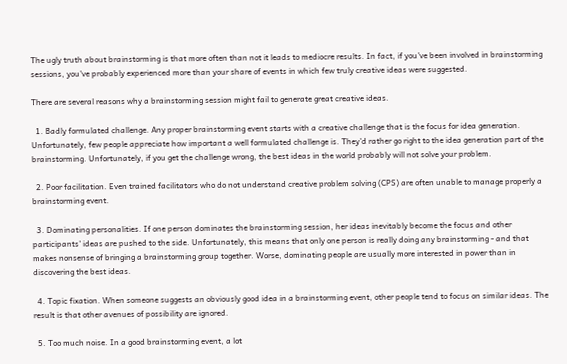The ugly truth about brainstorming is that more often than not it leads to mediocre results. In fact, if you've been involved in brainstorming sessions, you've probably experienced more than your share of events in which few truly creative ideas were suggested.

There are several reasons why a brainstorming session might fail to generate great creative ideas.

  1. Badly formulated challenge. Any proper brainstorming event starts with a creative challenge that is the focus for idea generation. Unfortunately, few people appreciate how important a well formulated challenge is. They'd rather go right to the idea generation part of the brainstorming. Unfortunately, if you get the challenge wrong, the best ideas in the world probably will not solve your problem.

  2. Poor facilitation. Even trained facilitators who do not understand creative problem solving (CPS) are often unable to manage properly a brainstorming event.

  3. Dominating personalities. If one person dominates the brainstorming session, her ideas inevitably become the focus and other participants' ideas are pushed to the side. Unfortunately, this means that only one person is really doing any brainstorming - and that makes nonsense of bringing a brainstorming group together. Worse, dominating people are usually more interested in power than in discovering the best ideas.

  4. Topic fixation. When someone suggests an obviously good idea in a brainstorming event, other people tend to focus on similar ideas. The result is that other avenues of possibility are ignored.

  5. Too much noise. In a good brainstorming event, a lot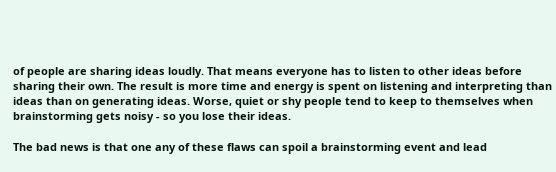of people are sharing ideas loudly. That means everyone has to listen to other ideas before sharing their own. The result is more time and energy is spent on listening and interpreting than ideas than on generating ideas. Worse, quiet or shy people tend to keep to themselves when brainstorming gets noisy - so you lose their ideas.

The bad news is that one any of these flaws can spoil a brainstorming event and lead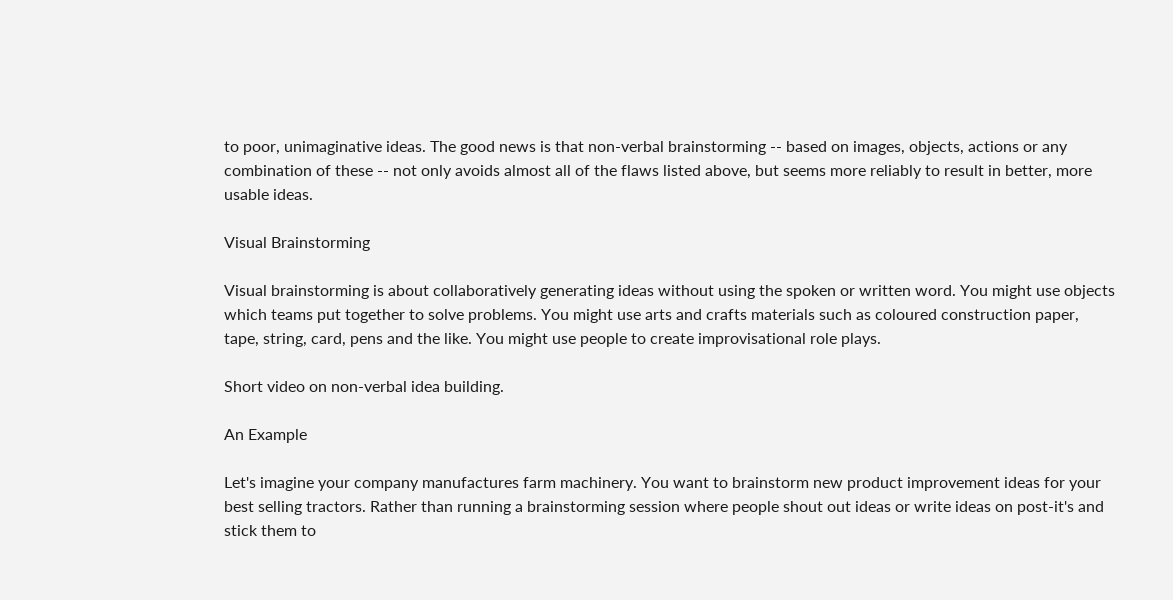to poor, unimaginative ideas. The good news is that non-verbal brainstorming -- based on images, objects, actions or any combination of these -- not only avoids almost all of the flaws listed above, but seems more reliably to result in better, more usable ideas.

Visual Brainstorming

Visual brainstorming is about collaboratively generating ideas without using the spoken or written word. You might use objects which teams put together to solve problems. You might use arts and crafts materials such as coloured construction paper, tape, string, card, pens and the like. You might use people to create improvisational role plays.

Short video on non-verbal idea building.

An Example

Let's imagine your company manufactures farm machinery. You want to brainstorm new product improvement ideas for your best selling tractors. Rather than running a brainstorming session where people shout out ideas or write ideas on post-it's and stick them to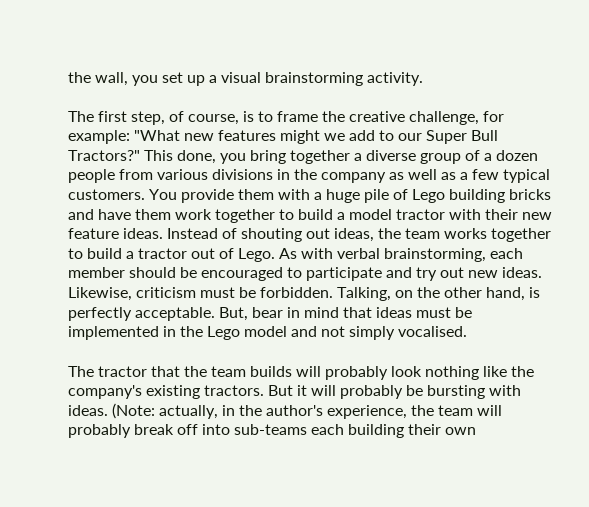the wall, you set up a visual brainstorming activity.

The first step, of course, is to frame the creative challenge, for example: "What new features might we add to our Super Bull Tractors?" This done, you bring together a diverse group of a dozen people from various divisions in the company as well as a few typical customers. You provide them with a huge pile of Lego building bricks and have them work together to build a model tractor with their new feature ideas. Instead of shouting out ideas, the team works together to build a tractor out of Lego. As with verbal brainstorming, each member should be encouraged to participate and try out new ideas. Likewise, criticism must be forbidden. Talking, on the other hand, is perfectly acceptable. But, bear in mind that ideas must be implemented in the Lego model and not simply vocalised.

The tractor that the team builds will probably look nothing like the company's existing tractors. But it will probably be bursting with ideas. (Note: actually, in the author's experience, the team will probably break off into sub-teams each building their own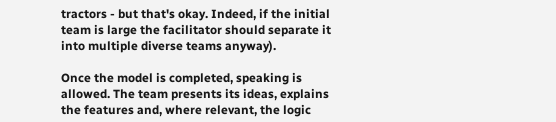tractors - but that's okay. Indeed, if the initial team is large the facilitator should separate it into multiple diverse teams anyway).

Once the model is completed, speaking is allowed. The team presents its ideas, explains the features and, where relevant, the logic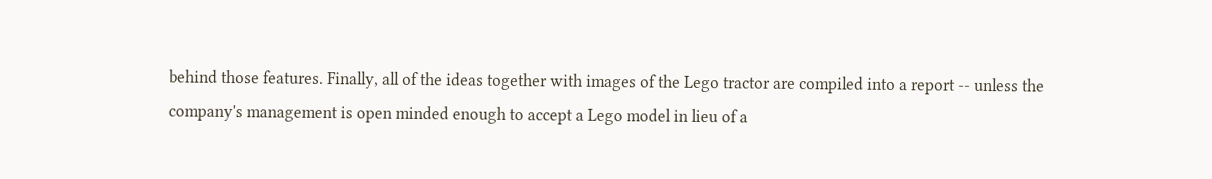behind those features. Finally, all of the ideas together with images of the Lego tractor are compiled into a report -- unless the company's management is open minded enough to accept a Lego model in lieu of a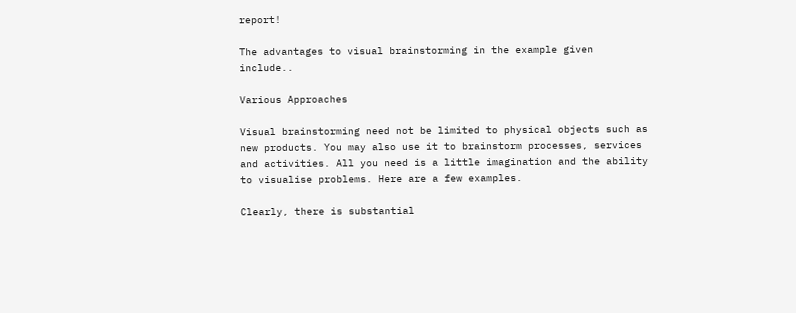report!

The advantages to visual brainstorming in the example given include..

Various Approaches

Visual brainstorming need not be limited to physical objects such as new products. You may also use it to brainstorm processes, services and activities. All you need is a little imagination and the ability to visualise problems. Here are a few examples.

Clearly, there is substantial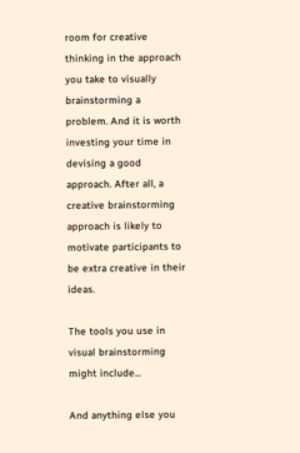room for creative thinking in the approach you take to visually brainstorming a problem. And it is worth investing your time in devising a good approach. After all, a creative brainstorming approach is likely to motivate participants to be extra creative in their ideas.

The tools you use in visual brainstorming might include...

And anything else you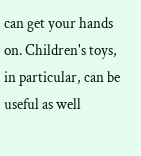can get your hands on. Children's toys, in particular, can be useful as well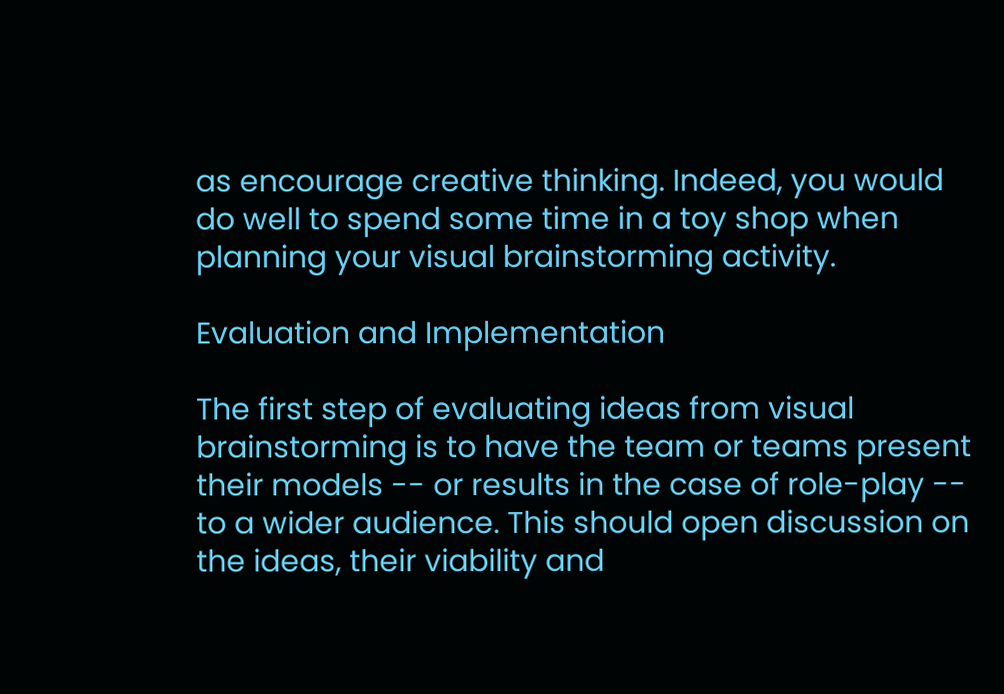as encourage creative thinking. Indeed, you would do well to spend some time in a toy shop when planning your visual brainstorming activity.

Evaluation and Implementation

The first step of evaluating ideas from visual brainstorming is to have the team or teams present their models -- or results in the case of role-play -- to a wider audience. This should open discussion on the ideas, their viability and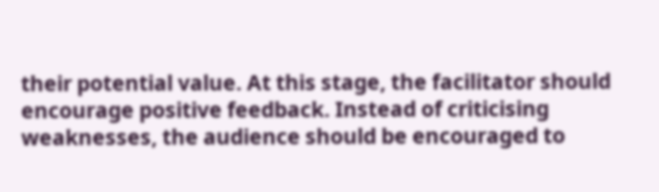their potential value. At this stage, the facilitator should encourage positive feedback. Instead of criticising weaknesses, the audience should be encouraged to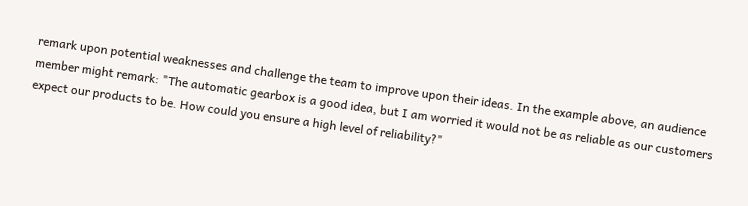remark upon potential weaknesses and challenge the team to improve upon their ideas. In the example above, an audience member might remark: "The automatic gearbox is a good idea, but I am worried it would not be as reliable as our customers expect our products to be. How could you ensure a high level of reliability?"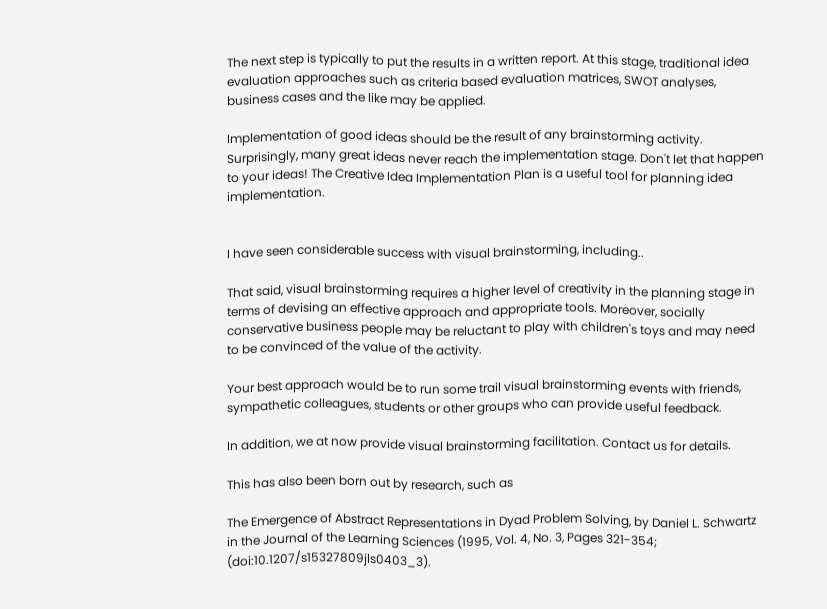The next step is typically to put the results in a written report. At this stage, traditional idea evaluation approaches such as criteria based evaluation matrices, SWOT analyses, business cases and the like may be applied.

Implementation of good ideas should be the result of any brainstorming activity. Surprisingly, many great ideas never reach the implementation stage. Don't let that happen to your ideas! The Creative Idea Implementation Plan is a useful tool for planning idea implementation.


I have seen considerable success with visual brainstorming, including..

That said, visual brainstorming requires a higher level of creativity in the planning stage in terms of devising an effective approach and appropriate tools. Moreover, socially conservative business people may be reluctant to play with children's toys and may need to be convinced of the value of the activity.

Your best approach would be to run some trail visual brainstorming events with friends, sympathetic colleagues, students or other groups who can provide useful feedback.

In addition, we at now provide visual brainstorming facilitation. Contact us for details.

This has also been born out by research, such as

The Emergence of Abstract Representations in Dyad Problem Solving, by Daniel L. Schwartz in the Journal of the Learning Sciences (1995, Vol. 4, No. 3, Pages 321-354; (doi:10.1207/s15327809jls0403_3).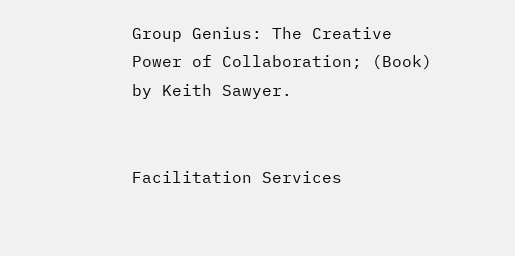Group Genius: The Creative Power of Collaboration; (Book) by Keith Sawyer.


Facilitation Services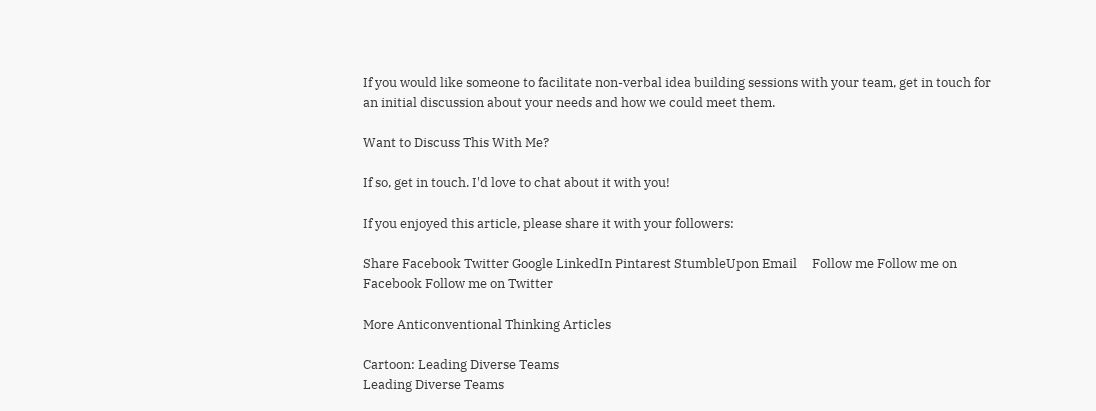If you would like someone to facilitate non-verbal idea building sessions with your team, get in touch for an initial discussion about your needs and how we could meet them.

Want to Discuss This With Me?

If so, get in touch. I'd love to chat about it with you!

If you enjoyed this article, please share it with your followers:

Share Facebook Twitter Google LinkedIn Pintarest StumbleUpon Email     Follow me Follow me on Facebook Follow me on Twitter

More Anticonventional Thinking Articles

Cartoon: Leading Diverse Teams
Leading Diverse Teams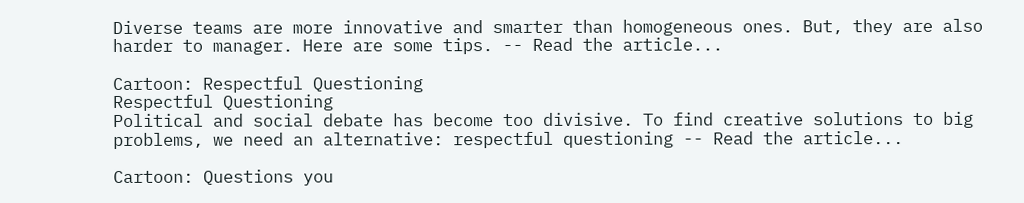Diverse teams are more innovative and smarter than homogeneous ones. But, they are also harder to manager. Here are some tips. -- Read the article...

Cartoon: Respectful Questioning
Respectful Questioning
Political and social debate has become too divisive. To find creative solutions to big problems, we need an alternative: respectful questioning -- Read the article...

Cartoon: Questions you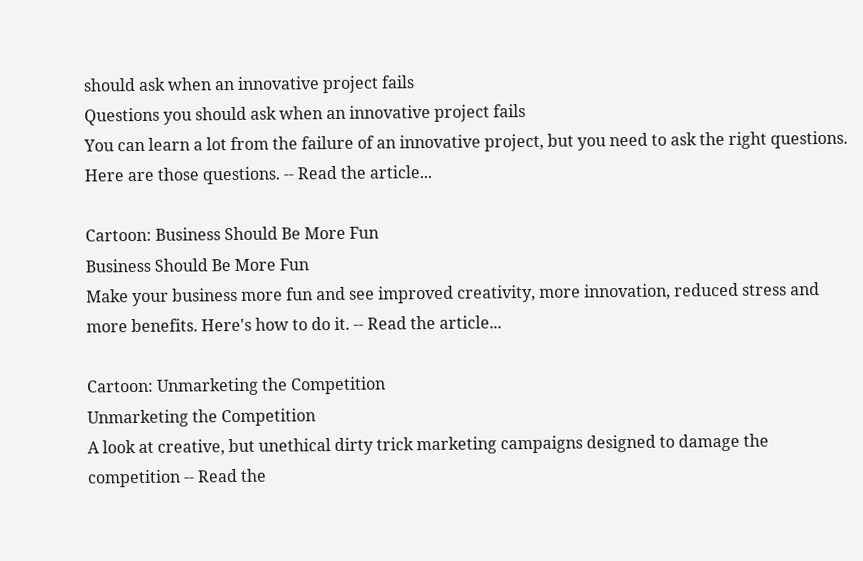should ask when an innovative project fails
Questions you should ask when an innovative project fails
You can learn a lot from the failure of an innovative project, but you need to ask the right questions. Here are those questions. -- Read the article...

Cartoon: Business Should Be More Fun
Business Should Be More Fun
Make your business more fun and see improved creativity, more innovation, reduced stress and more benefits. Here's how to do it. -- Read the article...

Cartoon: Unmarketing the Competition
Unmarketing the Competition
A look at creative, but unethical dirty trick marketing campaigns designed to damage the competition -- Read the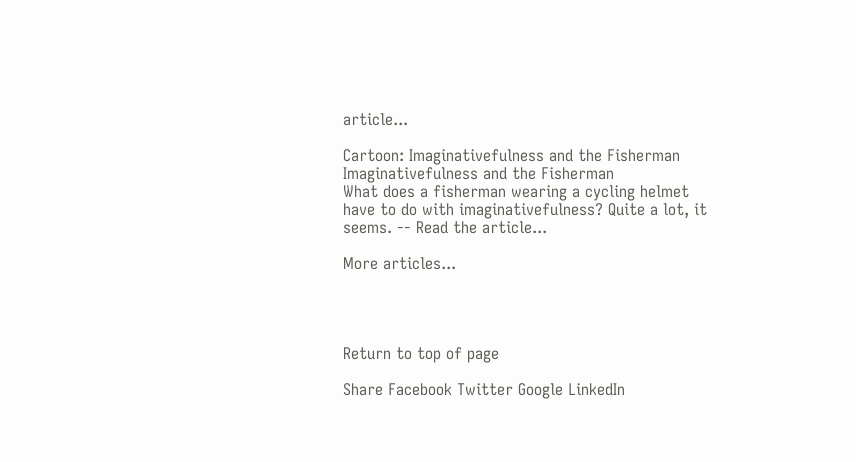article...

Cartoon: Imaginativefulness and the Fisherman
Imaginativefulness and the Fisherman
What does a fisherman wearing a cycling helmet have to do with imaginativefulness? Quite a lot, it seems. -- Read the article...

More articles...




Return to top of page

Share Facebook Twitter Google LinkedIn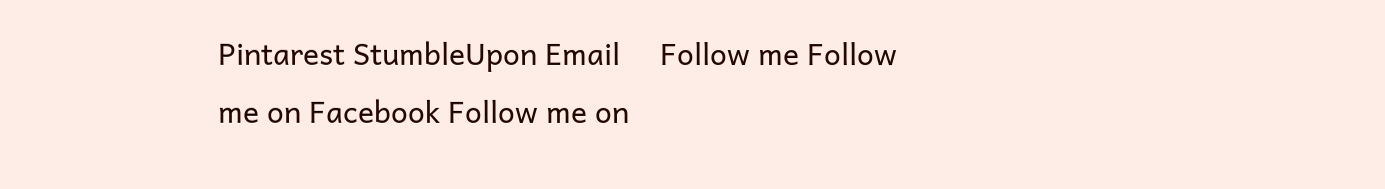Pintarest StumbleUpon Email     Follow me Follow me on Facebook Follow me on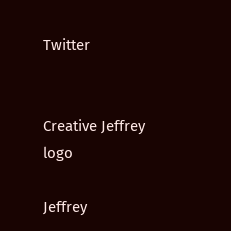Twitter


Creative Jeffrey logo

Jeffrey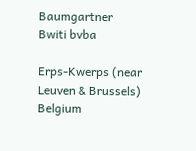Baumgartner
Bwiti bvba

Erps-Kwerps (near Leuven & Brussels) Belgium